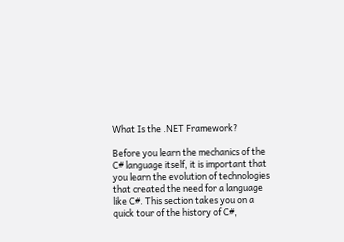What Is the .NET Framework?

Before you learn the mechanics of the C# language itself, it is important that you learn the evolution of technologies that created the need for a language like C#. This section takes you on a quick tour of the history of C#,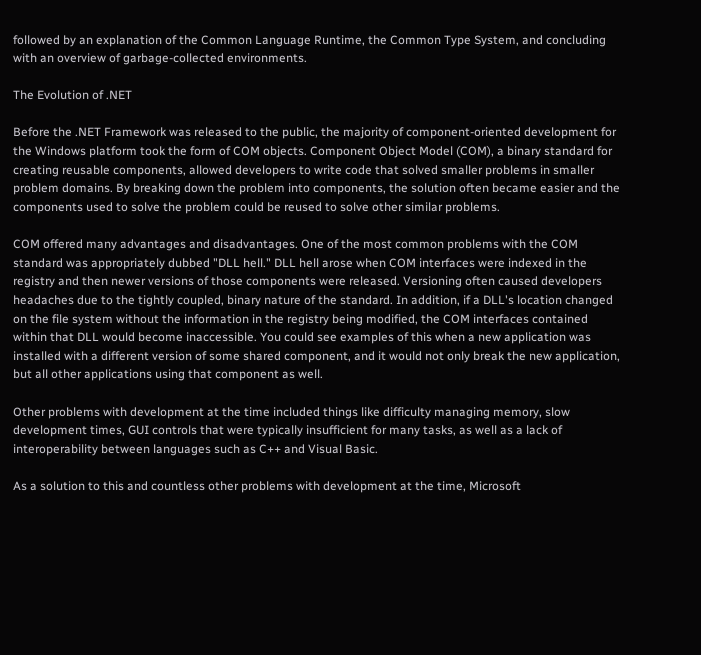followed by an explanation of the Common Language Runtime, the Common Type System, and concluding with an overview of garbage-collected environments.

The Evolution of .NET

Before the .NET Framework was released to the public, the majority of component-oriented development for the Windows platform took the form of COM objects. Component Object Model (COM), a binary standard for creating reusable components, allowed developers to write code that solved smaller problems in smaller problem domains. By breaking down the problem into components, the solution often became easier and the components used to solve the problem could be reused to solve other similar problems.

COM offered many advantages and disadvantages. One of the most common problems with the COM standard was appropriately dubbed "DLL hell." DLL hell arose when COM interfaces were indexed in the registry and then newer versions of those components were released. Versioning often caused developers headaches due to the tightly coupled, binary nature of the standard. In addition, if a DLL's location changed on the file system without the information in the registry being modified, the COM interfaces contained within that DLL would become inaccessible. You could see examples of this when a new application was installed with a different version of some shared component, and it would not only break the new application, but all other applications using that component as well.

Other problems with development at the time included things like difficulty managing memory, slow development times, GUI controls that were typically insufficient for many tasks, as well as a lack of interoperability between languages such as C++ and Visual Basic.

As a solution to this and countless other problems with development at the time, Microsoft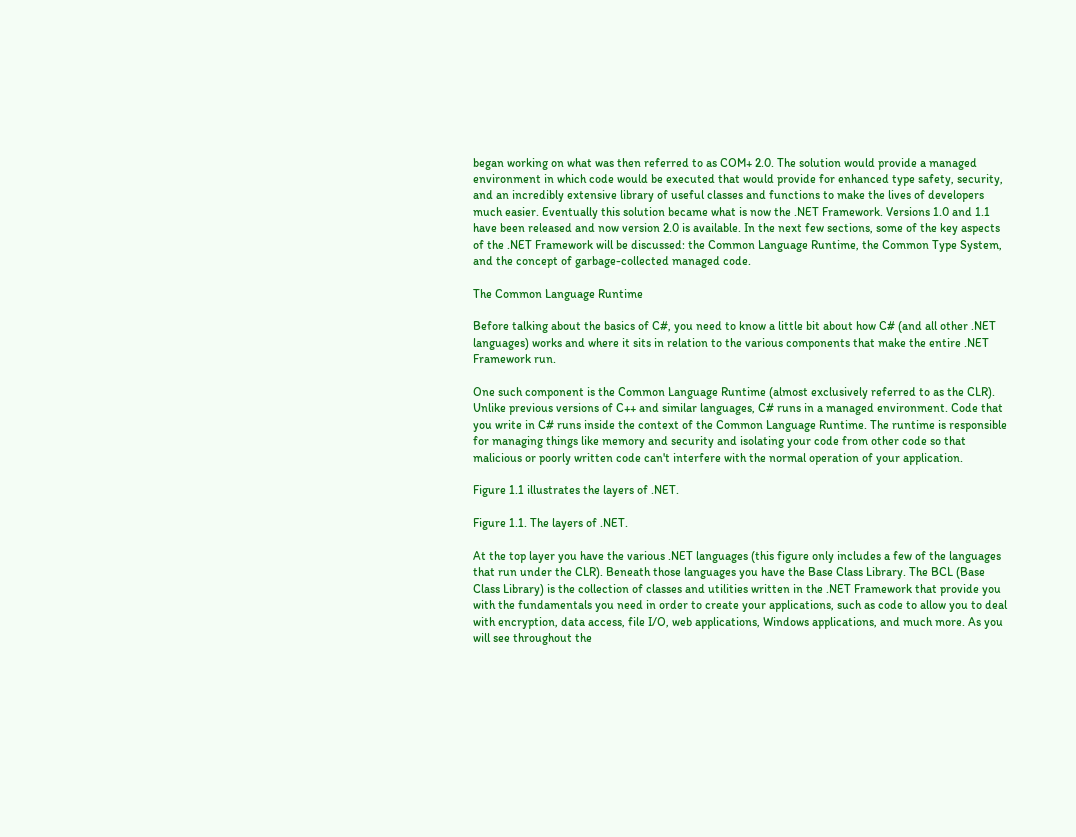began working on what was then referred to as COM+ 2.0. The solution would provide a managed environment in which code would be executed that would provide for enhanced type safety, security, and an incredibly extensive library of useful classes and functions to make the lives of developers much easier. Eventually this solution became what is now the .NET Framework. Versions 1.0 and 1.1 have been released and now version 2.0 is available. In the next few sections, some of the key aspects of the .NET Framework will be discussed: the Common Language Runtime, the Common Type System, and the concept of garbage-collected managed code.

The Common Language Runtime

Before talking about the basics of C#, you need to know a little bit about how C# (and all other .NET languages) works and where it sits in relation to the various components that make the entire .NET Framework run.

One such component is the Common Language Runtime (almost exclusively referred to as the CLR). Unlike previous versions of C++ and similar languages, C# runs in a managed environment. Code that you write in C# runs inside the context of the Common Language Runtime. The runtime is responsible for managing things like memory and security and isolating your code from other code so that malicious or poorly written code can't interfere with the normal operation of your application.

Figure 1.1 illustrates the layers of .NET.

Figure 1.1. The layers of .NET.

At the top layer you have the various .NET languages (this figure only includes a few of the languages that run under the CLR). Beneath those languages you have the Base Class Library. The BCL (Base Class Library) is the collection of classes and utilities written in the .NET Framework that provide you with the fundamentals you need in order to create your applications, such as code to allow you to deal with encryption, data access, file I/O, web applications, Windows applications, and much more. As you will see throughout the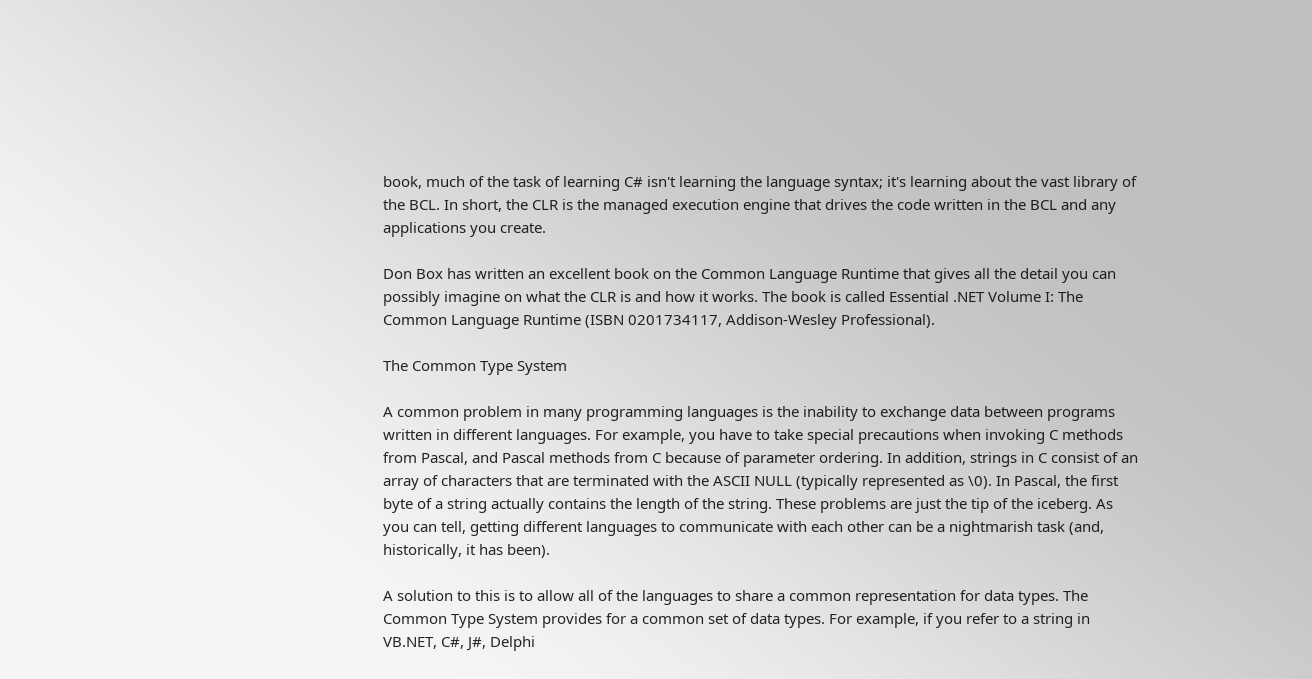book, much of the task of learning C# isn't learning the language syntax; it's learning about the vast library of the BCL. In short, the CLR is the managed execution engine that drives the code written in the BCL and any applications you create.

Don Box has written an excellent book on the Common Language Runtime that gives all the detail you can possibly imagine on what the CLR is and how it works. The book is called Essential .NET Volume I: The Common Language Runtime (ISBN 0201734117, Addison-Wesley Professional).

The Common Type System

A common problem in many programming languages is the inability to exchange data between programs written in different languages. For example, you have to take special precautions when invoking C methods from Pascal, and Pascal methods from C because of parameter ordering. In addition, strings in C consist of an array of characters that are terminated with the ASCII NULL (typically represented as \0). In Pascal, the first byte of a string actually contains the length of the string. These problems are just the tip of the iceberg. As you can tell, getting different languages to communicate with each other can be a nightmarish task (and, historically, it has been).

A solution to this is to allow all of the languages to share a common representation for data types. The Common Type System provides for a common set of data types. For example, if you refer to a string in VB.NET, C#, J#, Delphi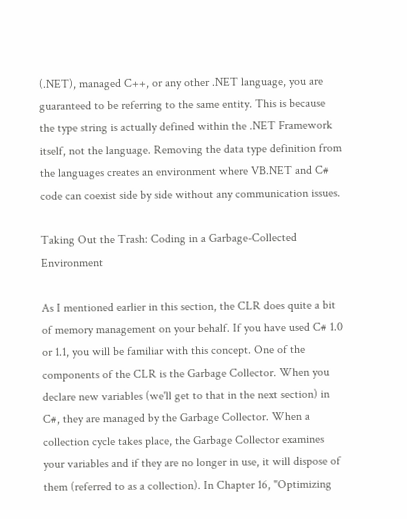(.NET), managed C++, or any other .NET language, you are guaranteed to be referring to the same entity. This is because the type string is actually defined within the .NET Framework itself, not the language. Removing the data type definition from the languages creates an environment where VB.NET and C# code can coexist side by side without any communication issues.

Taking Out the Trash: Coding in a Garbage-Collected Environment

As I mentioned earlier in this section, the CLR does quite a bit of memory management on your behalf. If you have used C# 1.0 or 1.1, you will be familiar with this concept. One of the components of the CLR is the Garbage Collector. When you declare new variables (we'll get to that in the next section) in C#, they are managed by the Garbage Collector. When a collection cycle takes place, the Garbage Collector examines your variables and if they are no longer in use, it will dispose of them (referred to as a collection). In Chapter 16, "Optimizing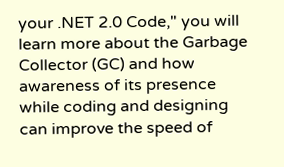your .NET 2.0 Code," you will learn more about the Garbage Collector (GC) and how awareness of its presence while coding and designing can improve the speed of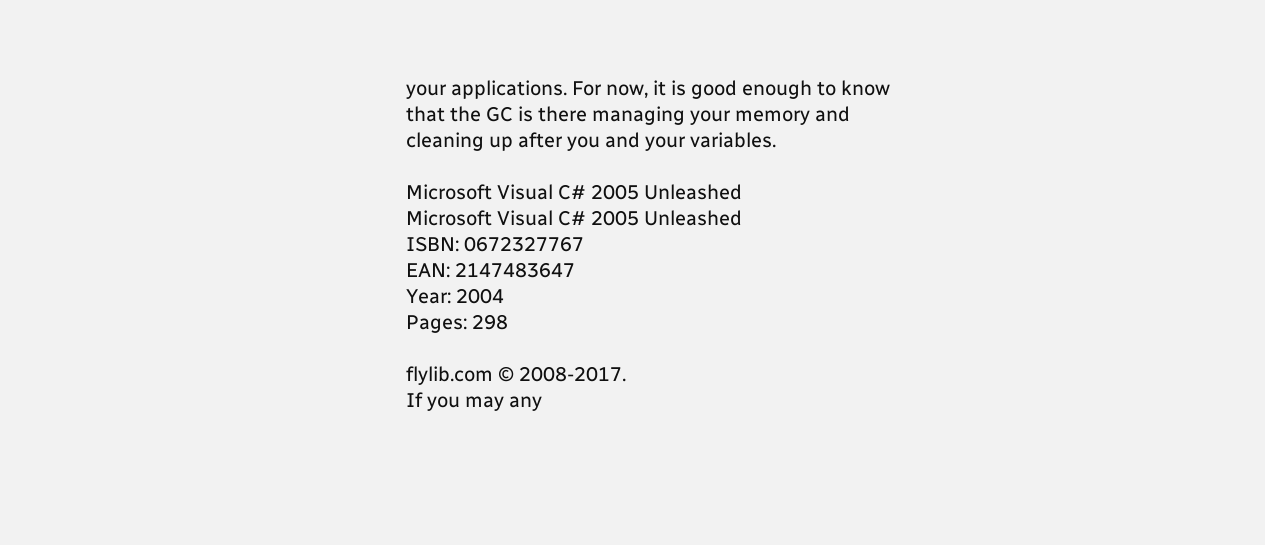your applications. For now, it is good enough to know that the GC is there managing your memory and cleaning up after you and your variables.

Microsoft Visual C# 2005 Unleashed
Microsoft Visual C# 2005 Unleashed
ISBN: 0672327767
EAN: 2147483647
Year: 2004
Pages: 298

flylib.com © 2008-2017.
If you may any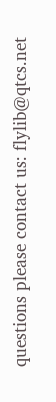questions please contact us: flylib@qtcs.net